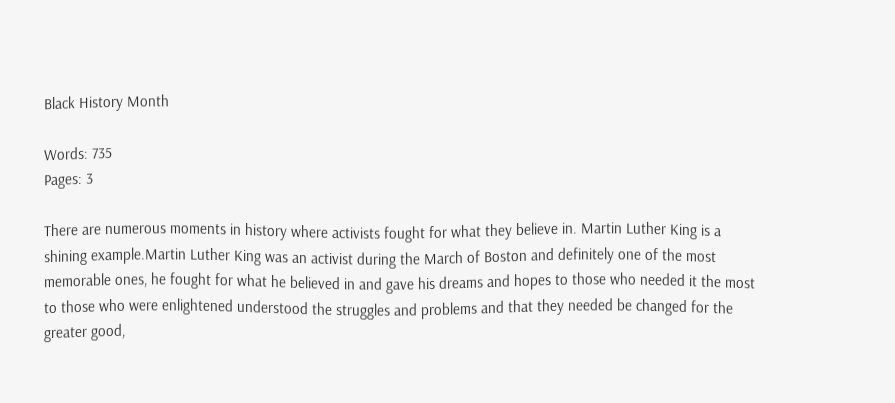Black History Month

Words: 735
Pages: 3

There are numerous moments in history where activists fought for what they believe in. Martin Luther King is a shining example.Martin Luther King was an activist during the March of Boston and definitely one of the most memorable ones, he fought for what he believed in and gave his dreams and hopes to those who needed it the most to those who were enlightened understood the struggles and problems and that they needed be changed for the greater good,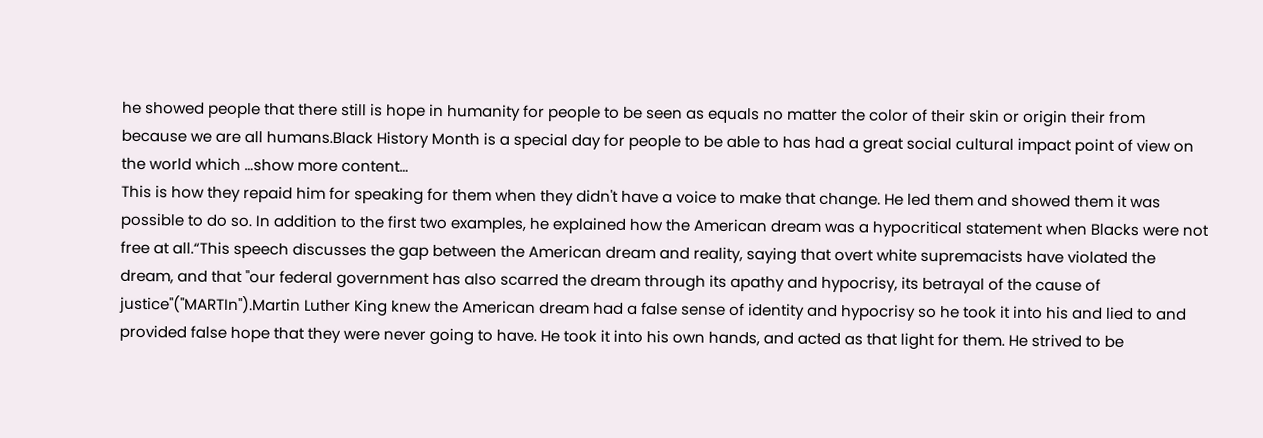he showed people that there still is hope in humanity for people to be seen as equals no matter the color of their skin or origin their from because we are all humans.Black History Month is a special day for people to be able to has had a great social cultural impact point of view on the world which …show more content…
This is how they repaid him for speaking for them when they didn't have a voice to make that change. He led them and showed them it was possible to do so. In addition to the first two examples, he explained how the American dream was a hypocritical statement when Blacks were not free at all.“This speech discusses the gap between the American dream and reality, saying that overt white supremacists have violated the dream, and that "our federal government has also scarred the dream through its apathy and hypocrisy, its betrayal of the cause of justice"("MARTIn").Martin Luther King knew the American dream had a false sense of identity and hypocrisy so he took it into his and lied to and provided false hope that they were never going to have. He took it into his own hands, and acted as that light for them. He strived to be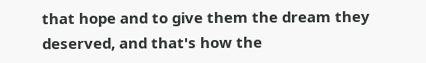that hope and to give them the dream they deserved, and that's how the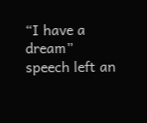“I have a dream” speech left an